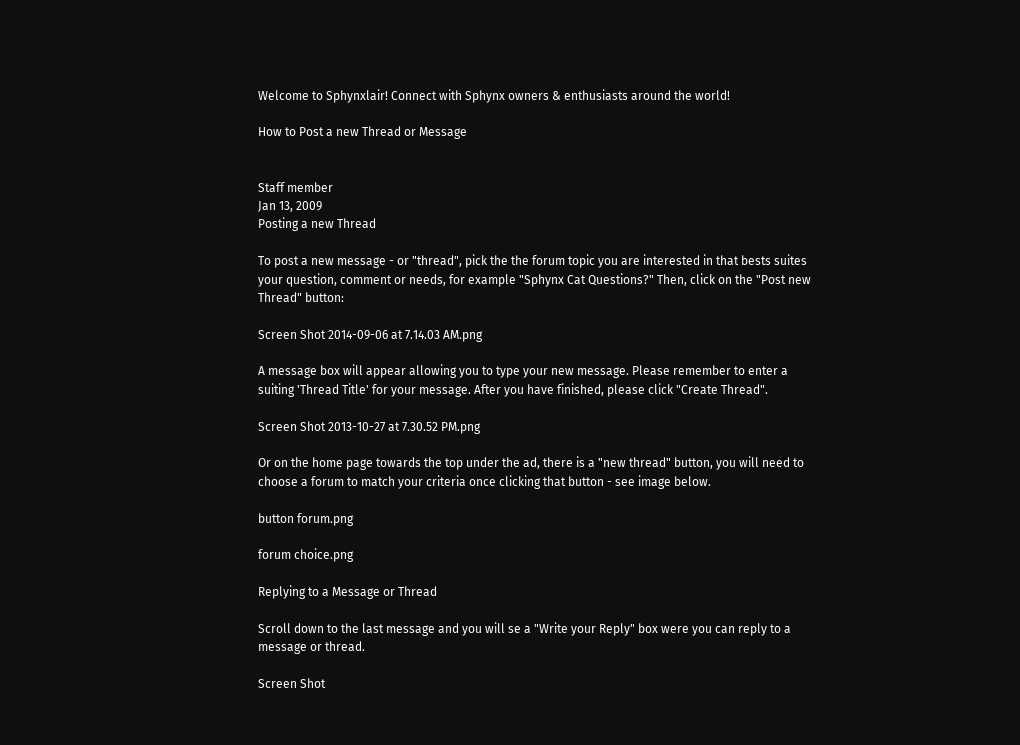Welcome to Sphynxlair! Connect with Sphynx owners & enthusiasts around the world!

How to Post a new Thread or Message


Staff member
Jan 13, 2009
Posting a new Thread

To post a new message - or "thread", pick the the forum topic you are interested in that bests suites your question, comment or needs, for example "Sphynx Cat Questions?" Then, click on the "Post new Thread" button:

Screen Shot 2014-09-06 at 7.14.03 AM.png

A message box will appear allowing you to type your new message. Please remember to enter a suiting 'Thread Title' for your message. After you have finished, please click "Create Thread".

Screen Shot 2013-10-27 at 7.30.52 PM.png

Or on the home page towards the top under the ad, there is a "new thread" button, you will need to choose a forum to match your criteria once clicking that button - see image below.

button forum.png

forum choice.png

Replying to a Message or Thread

Scroll down to the last message and you will se a "Write your Reply" box were you can reply to a message or thread.

Screen Shot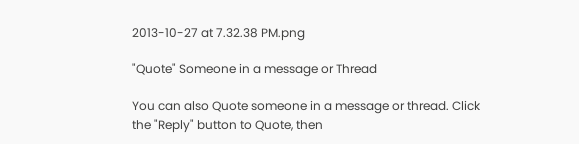2013-10-27 at 7.32.38 PM.png

"Quote" Someone in a message or Thread

You can also Quote someone in a message or thread. Click the "Reply" button to Quote, then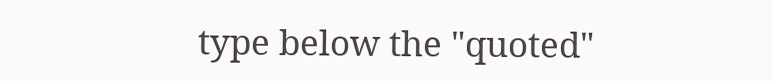type below the "quoted"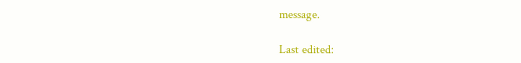message.

Last edited: